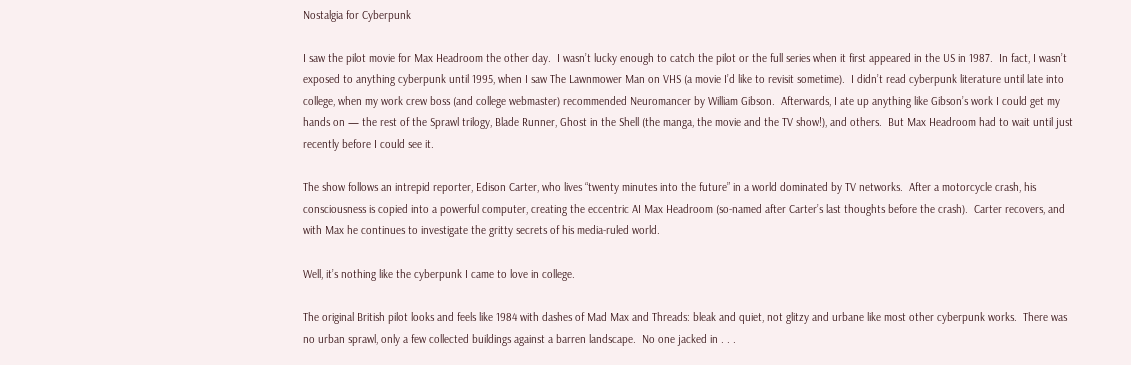Nostalgia for Cyberpunk

I saw the pilot movie for Max Headroom the other day.  I wasn’t lucky enough to catch the pilot or the full series when it first appeared in the US in 1987.  In fact, I wasn’t exposed to anything cyberpunk until 1995, when I saw The Lawnmower Man on VHS (a movie I’d like to revisit sometime).  I didn’t read cyberpunk literature until late into college, when my work crew boss (and college webmaster) recommended Neuromancer by William Gibson.  Afterwards, I ate up anything like Gibson’s work I could get my hands on — the rest of the Sprawl trilogy, Blade Runner, Ghost in the Shell (the manga, the movie and the TV show!), and others.  But Max Headroom had to wait until just recently before I could see it.

The show follows an intrepid reporter, Edison Carter, who lives “twenty minutes into the future” in a world dominated by TV networks.  After a motorcycle crash, his consciousness is copied into a powerful computer, creating the eccentric AI Max Headroom (so-named after Carter’s last thoughts before the crash).  Carter recovers, and with Max he continues to investigate the gritty secrets of his media-ruled world.

Well, it’s nothing like the cyberpunk I came to love in college.

The original British pilot looks and feels like 1984 with dashes of Mad Max and Threads: bleak and quiet, not glitzy and urbane like most other cyberpunk works.  There was no urban sprawl, only a few collected buildings against a barren landscape.  No one jacked in . . .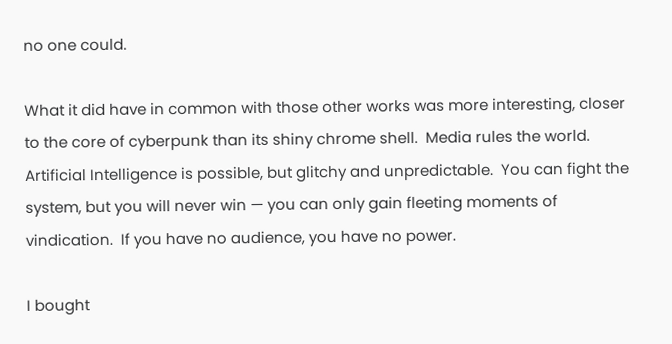no one could.

What it did have in common with those other works was more interesting, closer to the core of cyberpunk than its shiny chrome shell.  Media rules the world.  Artificial Intelligence is possible, but glitchy and unpredictable.  You can fight the system, but you will never win — you can only gain fleeting moments of vindication.  If you have no audience, you have no power.

I bought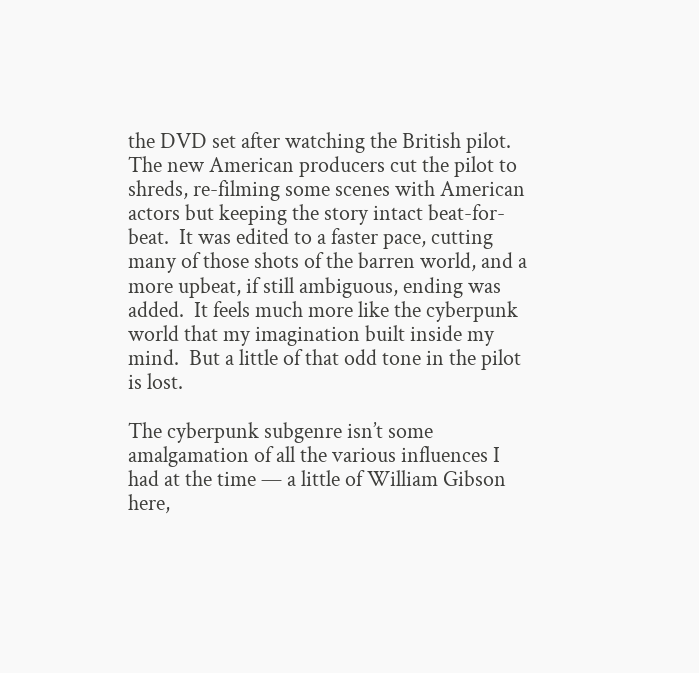the DVD set after watching the British pilot.  The new American producers cut the pilot to shreds, re-filming some scenes with American actors but keeping the story intact beat-for-beat.  It was edited to a faster pace, cutting many of those shots of the barren world, and a more upbeat, if still ambiguous, ending was added.  It feels much more like the cyberpunk world that my imagination built inside my mind.  But a little of that odd tone in the pilot is lost.

The cyberpunk subgenre isn’t some amalgamation of all the various influences I had at the time — a little of William Gibson here,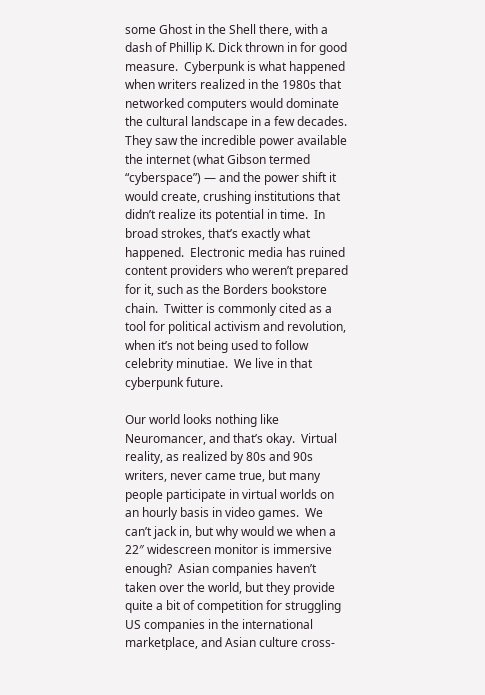some Ghost in the Shell there, with a dash of Phillip K. Dick thrown in for good measure.  Cyberpunk is what happened when writers realized in the 1980s that networked computers would dominate the cultural landscape in a few decades.  They saw the incredible power available the internet (what Gibson termed “cyberspace”) — and the power shift it would create, crushing institutions that didn’t realize its potential in time.  In broad strokes, that’s exactly what happened.  Electronic media has ruined content providers who weren’t prepared for it, such as the Borders bookstore chain.  Twitter is commonly cited as a tool for political activism and revolution, when it’s not being used to follow celebrity minutiae.  We live in that cyberpunk future.

Our world looks nothing like Neuromancer, and that’s okay.  Virtual reality, as realized by 80s and 90s writers, never came true, but many people participate in virtual worlds on an hourly basis in video games.  We can’t jack in, but why would we when a 22″ widescreen monitor is immersive enough?  Asian companies haven’t taken over the world, but they provide quite a bit of competition for struggling US companies in the international marketplace, and Asian culture cross-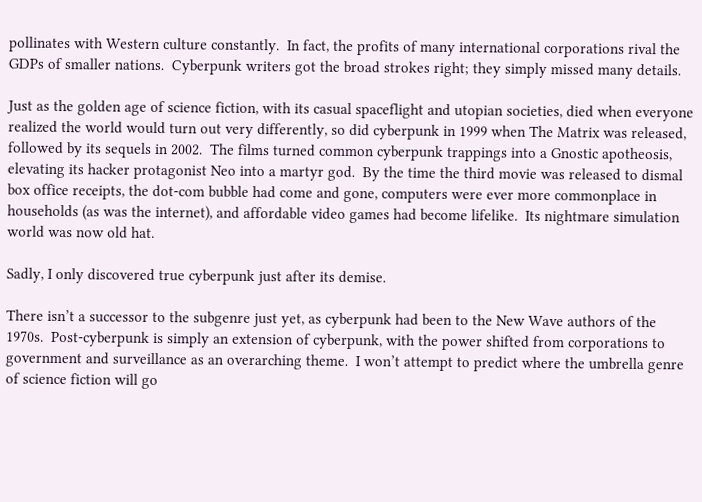pollinates with Western culture constantly.  In fact, the profits of many international corporations rival the GDPs of smaller nations.  Cyberpunk writers got the broad strokes right; they simply missed many details.

Just as the golden age of science fiction, with its casual spaceflight and utopian societies, died when everyone realized the world would turn out very differently, so did cyberpunk in 1999 when The Matrix was released, followed by its sequels in 2002.  The films turned common cyberpunk trappings into a Gnostic apotheosis, elevating its hacker protagonist Neo into a martyr god.  By the time the third movie was released to dismal box office receipts, the dot-com bubble had come and gone, computers were ever more commonplace in households (as was the internet), and affordable video games had become lifelike.  Its nightmare simulation world was now old hat.

Sadly, I only discovered true cyberpunk just after its demise.

There isn’t a successor to the subgenre just yet, as cyberpunk had been to the New Wave authors of the 1970s.  Post-cyberpunk is simply an extension of cyberpunk, with the power shifted from corporations to government and surveillance as an overarching theme.  I won’t attempt to predict where the umbrella genre of science fiction will go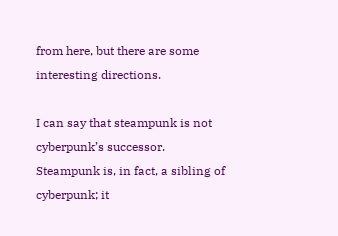from here, but there are some interesting directions.

I can say that steampunk is not cyberpunk’s successor.  Steampunk is, in fact, a sibling of cyberpunk; it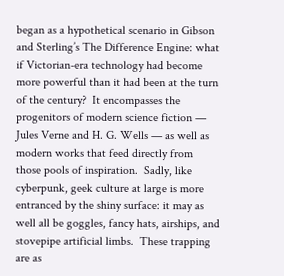began as a hypothetical scenario in Gibson and Sterling’s The Difference Engine: what if Victorian-era technology had become more powerful than it had been at the turn of the century?  It encompasses the progenitors of modern science fiction — Jules Verne and H. G. Wells — as well as modern works that feed directly from those pools of inspiration.  Sadly, like cyberpunk, geek culture at large is more entranced by the shiny surface: it may as well all be goggles, fancy hats, airships, and stovepipe artificial limbs.  These trapping are as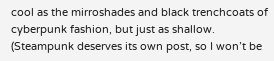cool as the mirroshades and black trenchcoats of cyberpunk fashion, but just as shallow.  (Steampunk deserves its own post, so I won’t be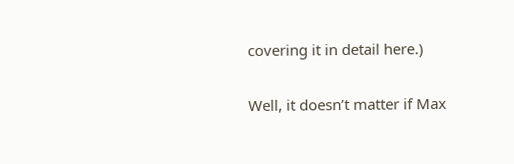covering it in detail here.)

Well, it doesn’t matter if Max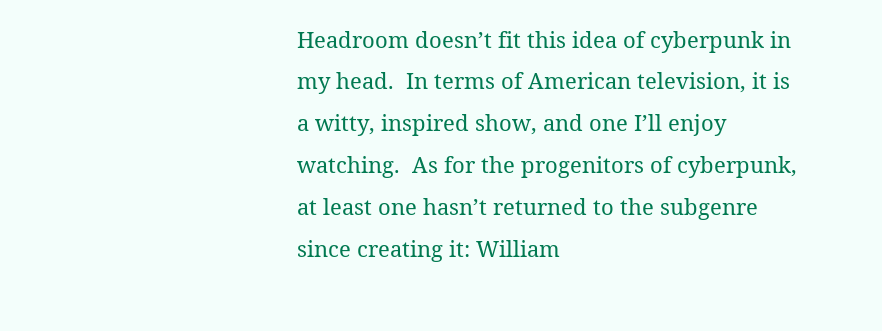Headroom doesn’t fit this idea of cyberpunk in my head.  In terms of American television, it is a witty, inspired show, and one I’ll enjoy watching.  As for the progenitors of cyberpunk, at least one hasn’t returned to the subgenre since creating it: William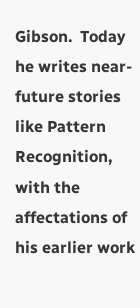Gibson.  Today he writes near-future stories like Pattern Recognition, with the affectations of his earlier work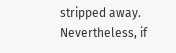stripped away.  Nevertheless, if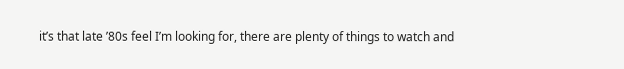it’s that late ’80s feel I’m looking for, there are plenty of things to watch and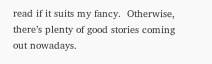read if it suits my fancy.  Otherwise, there’s plenty of good stories coming out nowadays.